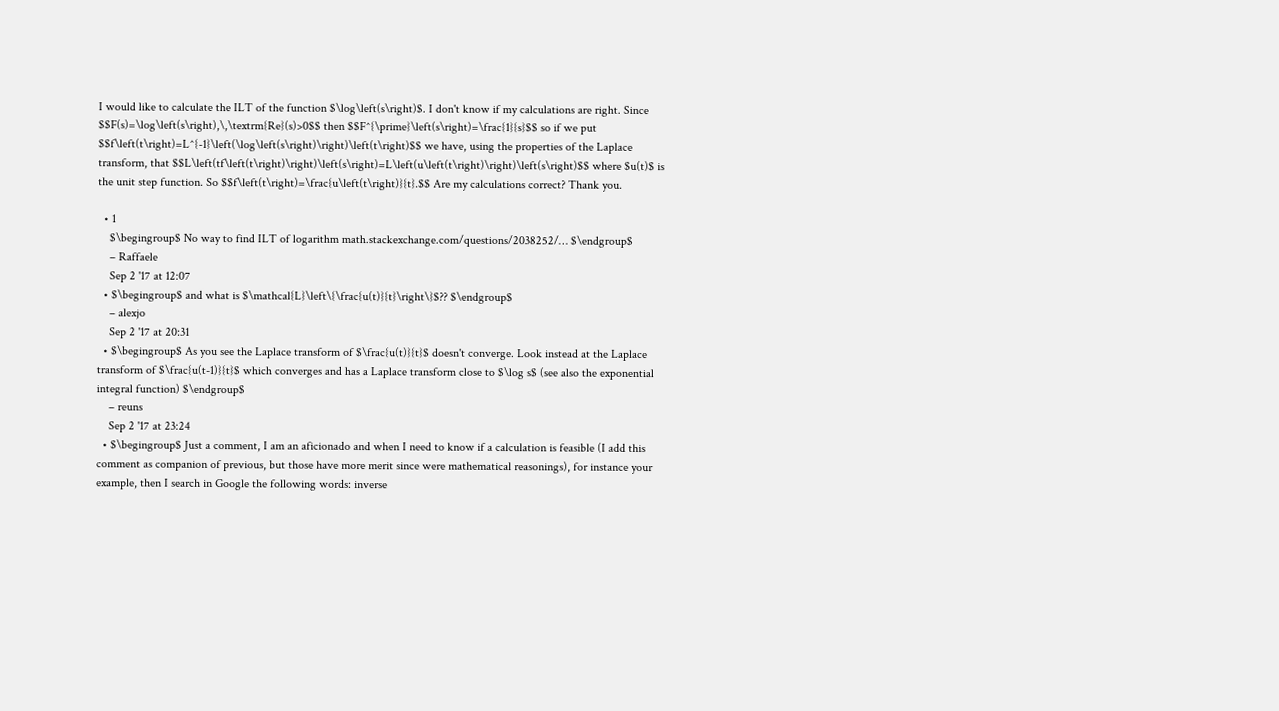I would like to calculate the ILT of the function $\log\left(s\right)$. I don't know if my calculations are right. Since $$F(s)=\log\left(s\right),\,\textrm{Re}(s)>0$$ then $$F^{\prime}\left(s\right)=\frac{1}{s}$$ so if we put $$f\left(t\right)=L^{-1}\left(\log\left(s\right)\right)\left(t\right)$$ we have, using the properties of the Laplace transform, that $$L\left(tf\left(t\right)\right)\left(s\right)=L\left(u\left(t\right)\right)\left(s\right)$$ where $u(t)$ is the unit step function. So $$f\left(t\right)=\frac{u\left(t\right)}{t}.$$ Are my calculations correct? Thank you.

  • 1
    $\begingroup$ No way to find ILT of logarithm math.stackexchange.com/questions/2038252/… $\endgroup$
    – Raffaele
    Sep 2 '17 at 12:07
  • $\begingroup$ and what is $\mathcal{L}\left\{\frac{u(t)}{t}\right\}$?? $\endgroup$
    – alexjo
    Sep 2 '17 at 20:31
  • $\begingroup$ As you see the Laplace transform of $\frac{u(t)}{t}$ doesn't converge. Look instead at the Laplace transform of $\frac{u(t-1)}{t}$ which converges and has a Laplace transform close to $\log s$ (see also the exponential integral function) $\endgroup$
    – reuns
    Sep 2 '17 at 23:24
  • $\begingroup$ Just a comment, I am an aficionado and when I need to know if a calculation is feasible (I add this comment as companion of previous, but those have more merit since were mathematical reasonings), for instance your example, then I search in Google the following words: inverse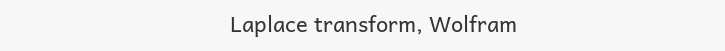Laplace transform, Wolfram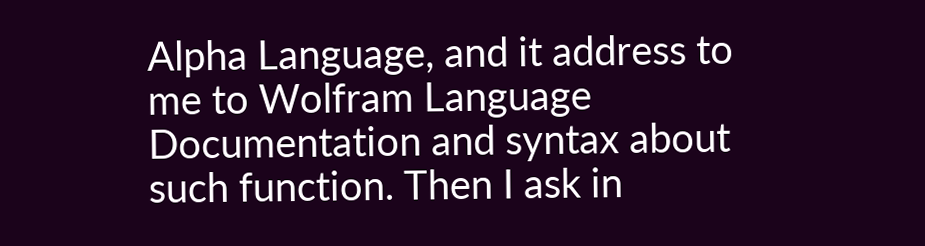Alpha Language, and it address to me to Wolfram Language Documentation and syntax about such function. Then I ask in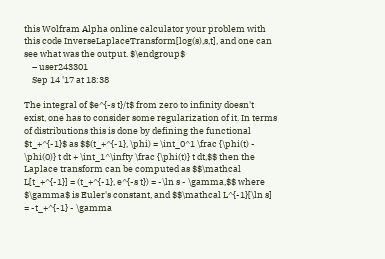this Wolfram Alpha online calculator your problem with this code InverseLaplaceTransform[log(s),s,t], and one can see what was the output. $\endgroup$
    – user243301
    Sep 14 '17 at 18:38

The integral of $e^{-s t}/t$ from zero to infinity doesn't exist, one has to consider some regularization of it. In terms of distributions this is done by defining the functional $t_+^{-1}$ as $$(t_+^{-1}, \phi) = \int_0^1 \frac {\phi(t) - \phi(0)} t dt + \int_1^\infty \frac {\phi(t)} t dt,$$ then the Laplace transform can be computed as $$\mathcal L[t_+^{-1}] = (t_+^{-1}, e^{-s t}) = -\ln s - \gamma,$$ where $\gamma$ is Euler's constant, and $$\mathcal L^{-1}[\ln s] = -t_+^{-1} - \gamma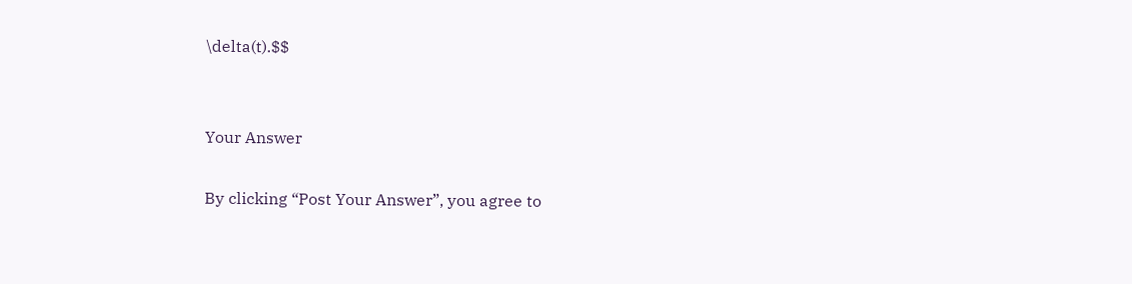\delta(t).$$


Your Answer

By clicking “Post Your Answer”, you agree to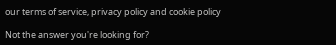our terms of service, privacy policy and cookie policy

Not the answer you're looking for?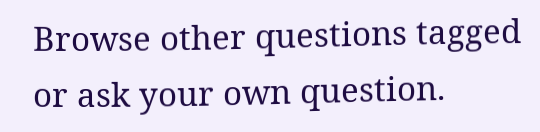Browse other questions tagged or ask your own question.